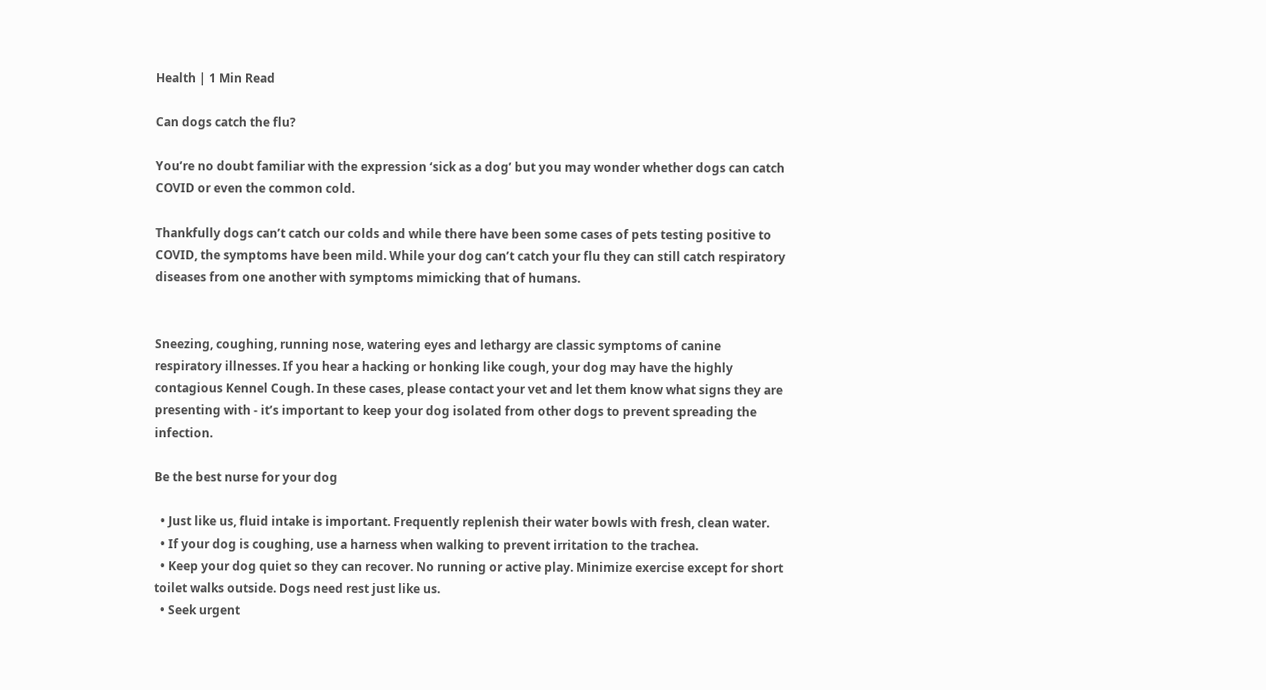Health | 1 Min Read

Can dogs catch the flu?

You’re no doubt familiar with the expression ‘sick as a dog’ but you may wonder whether dogs can catch COVID or even the common cold.

Thankfully dogs can’t catch our colds and while there have been some cases of pets testing positive to COVID, the symptoms have been mild. While your dog can’t catch your flu they can still catch respiratory diseases from one another with symptoms mimicking that of humans.


Sneezing, coughing, running nose, watering eyes and lethargy are classic symptoms of canine respiratory illnesses. If you hear a hacking or honking like cough, your dog may have the highly contagious Kennel Cough. In these cases, please contact your vet and let them know what signs they are presenting with - it’s important to keep your dog isolated from other dogs to prevent spreading the infection.

Be the best nurse for your dog

  • Just like us, fluid intake is important. Frequently replenish their water bowls with fresh, clean water.
  • If your dog is coughing, use a harness when walking to prevent irritation to the trachea.
  • Keep your dog quiet so they can recover. No running or active play. Minimize exercise except for short toilet walks outside. Dogs need rest just like us.
  • Seek urgent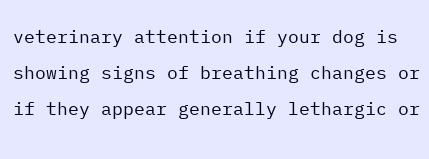veterinary attention if your dog is showing signs of breathing changes or if they appear generally lethargic or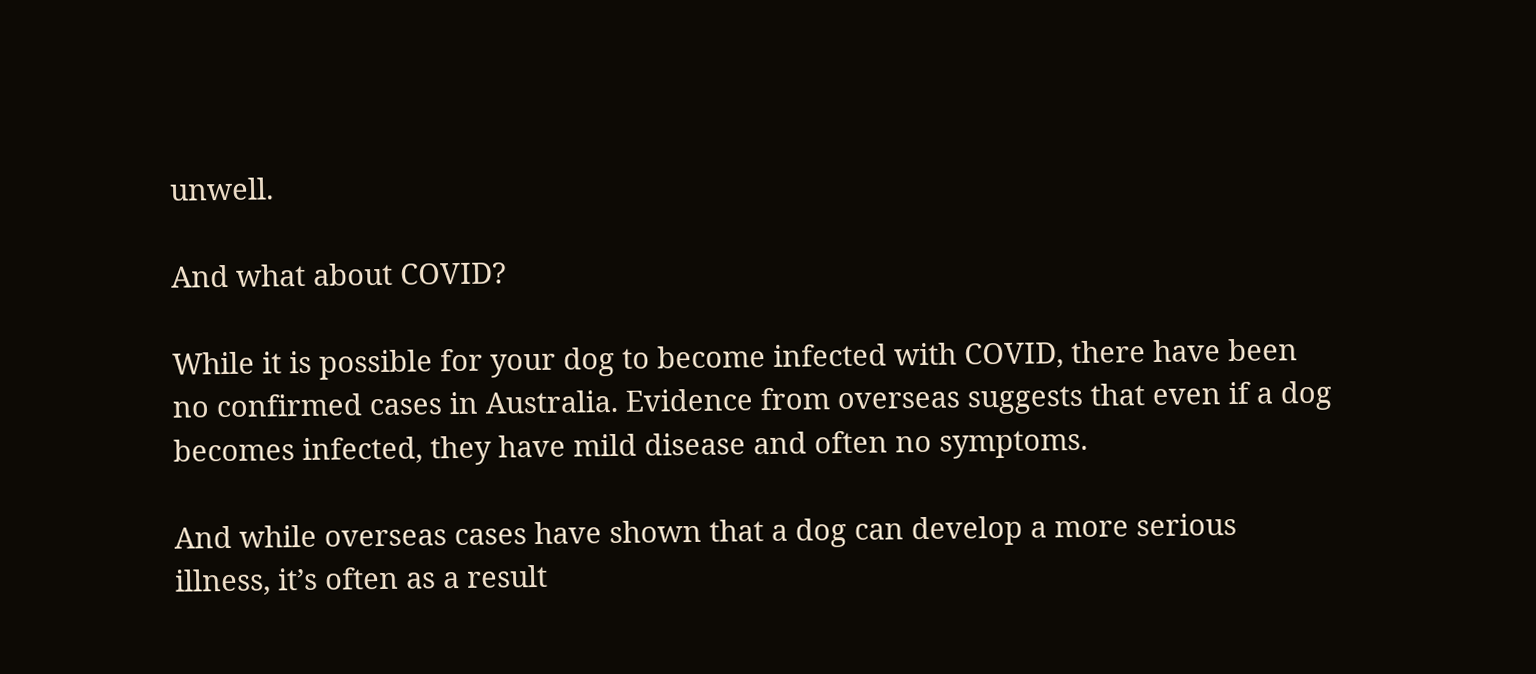unwell.

And what about COVID?

While it is possible for your dog to become infected with COVID, there have been no confirmed cases in Australia. Evidence from overseas suggests that even if a dog becomes infected, they have mild disease and often no symptoms.

And while overseas cases have shown that a dog can develop a more serious illness, it’s often as a result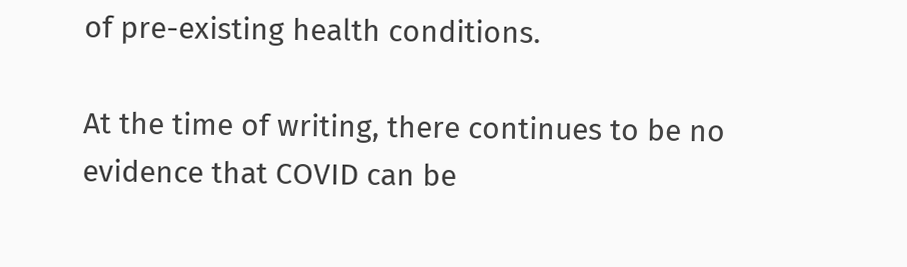of pre-existing health conditions.

At the time of writing, there continues to be no evidence that COVID can be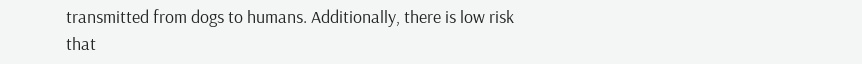transmitted from dogs to humans. Additionally, there is low risk that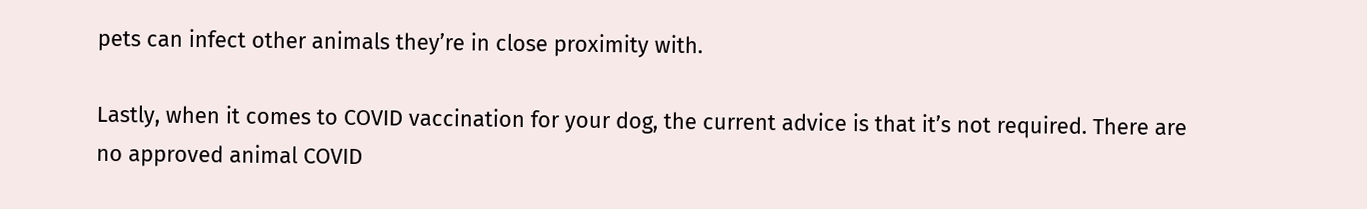pets can infect other animals they’re in close proximity with.

Lastly, when it comes to COVID vaccination for your dog, the current advice is that it’s not required. There are no approved animal COVID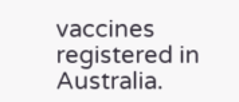vaccines registered in Australia.